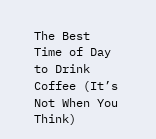The Best Time of Day to Drink Coffee (It’s Not When You Think)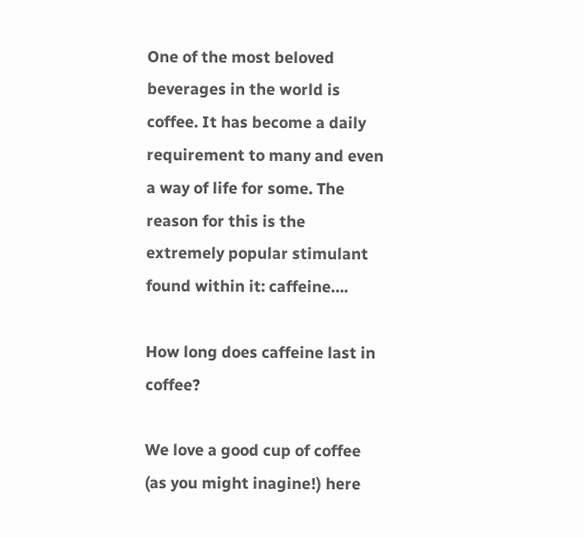One of the most beloved beverages in the world is coffee. It has become a daily requirement to many and even a way of life for some. The reason for this is the extremely popular stimulant found within it: caffeine….

How long does caffeine last in coffee?

We love a good cup of coffee (as you might inagine!) here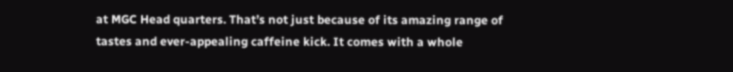at MGC Head quarters. That’s not just because of its amazing range of tastes and ever-appealing caffeine kick. It comes with a whole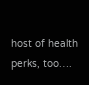host of health perks, too….